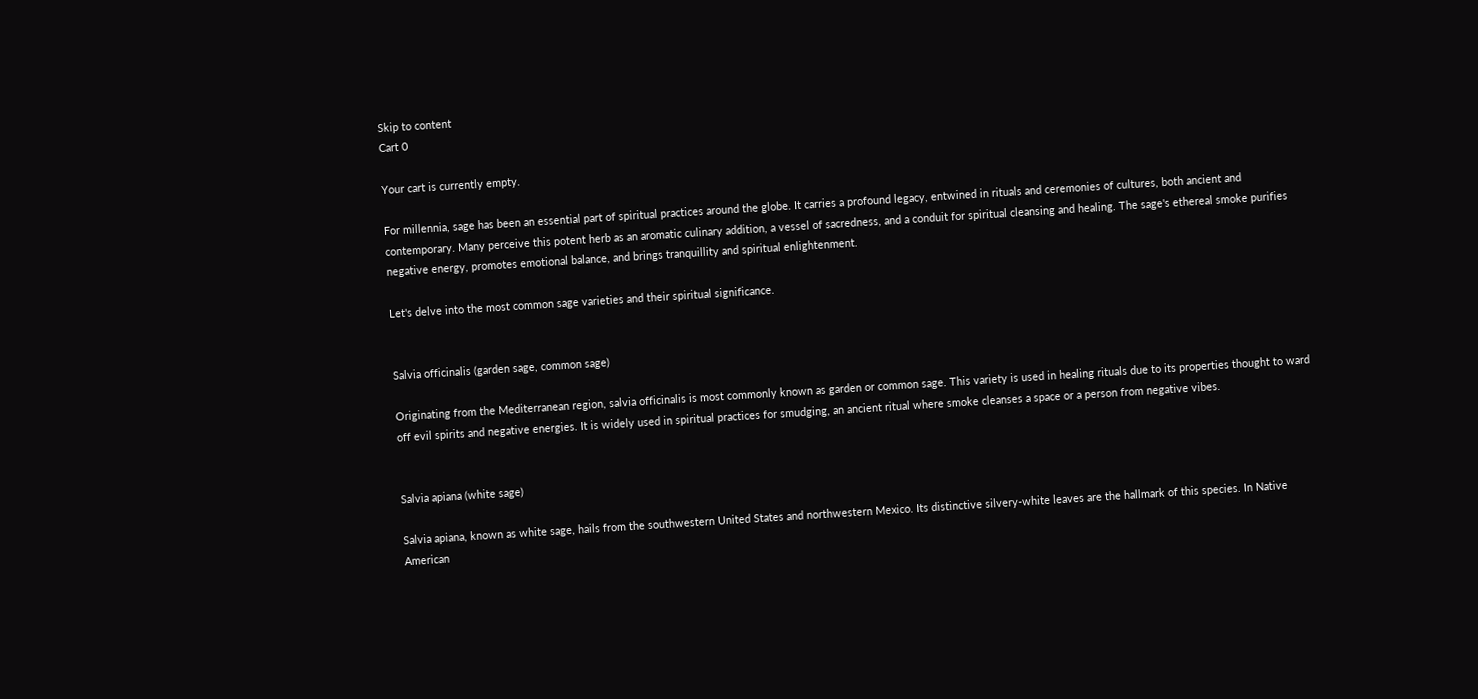Skip to content
Cart 0

Your cart is currently empty.

For millennia, sage has been an essential part of spiritual practices around the globe. It carries a profound legacy, entwined in rituals and ceremonies of cultures, both ancient and contemporary. Many perceive this potent herb as an aromatic culinary addition, a vessel of sacredness, and a conduit for spiritual cleansing and healing. The sage's ethereal smoke purifies negative energy, promotes emotional balance, and brings tranquillity and spiritual enlightenment.

Let's delve into the most common sage varieties and their spiritual significance.


Salvia officinalis (garden sage, common sage)

Originating from the Mediterranean region, salvia officinalis is most commonly known as garden or common sage. This variety is used in healing rituals due to its properties thought to ward off evil spirits and negative energies. It is widely used in spiritual practices for smudging, an ancient ritual where smoke cleanses a space or a person from negative vibes.


Salvia apiana (white sage)

Salvia apiana, known as white sage, hails from the southwestern United States and northwestern Mexico. Its distinctive silvery-white leaves are the hallmark of this species. In Native American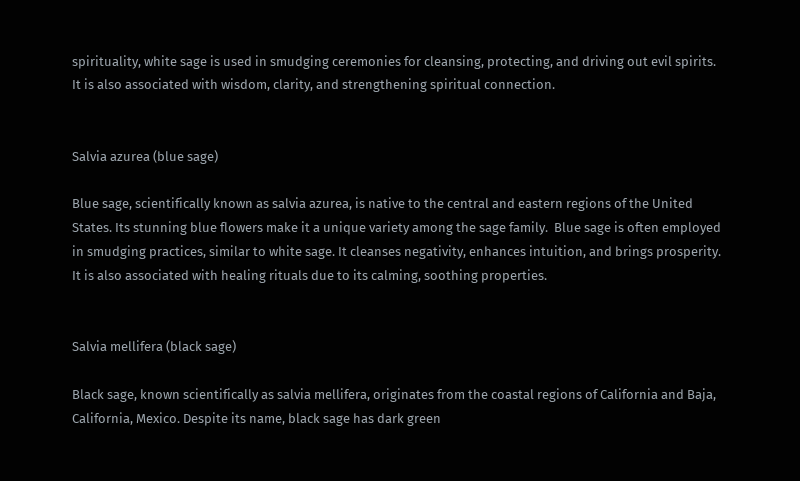spirituality, white sage is used in smudging ceremonies for cleansing, protecting, and driving out evil spirits. It is also associated with wisdom, clarity, and strengthening spiritual connection.


Salvia azurea (blue sage)

Blue sage, scientifically known as salvia azurea, is native to the central and eastern regions of the United States. Its stunning blue flowers make it a unique variety among the sage family.  Blue sage is often employed in smudging practices, similar to white sage. It cleanses negativity, enhances intuition, and brings prosperity. It is also associated with healing rituals due to its calming, soothing properties.


Salvia mellifera (black sage)

Black sage, known scientifically as salvia mellifera, originates from the coastal regions of California and Baja, California, Mexico. Despite its name, black sage has dark green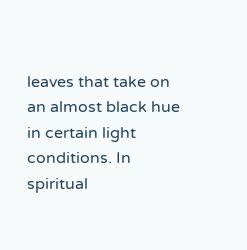leaves that take on an almost black hue in certain light conditions. In spiritual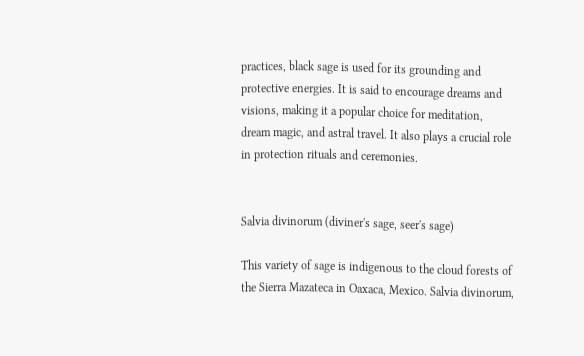practices, black sage is used for its grounding and protective energies. It is said to encourage dreams and visions, making it a popular choice for meditation, dream magic, and astral travel. It also plays a crucial role in protection rituals and ceremonies.


Salvia divinorum (diviner's sage, seer's sage)

This variety of sage is indigenous to the cloud forests of the Sierra Mazateca in Oaxaca, Mexico. Salvia divinorum,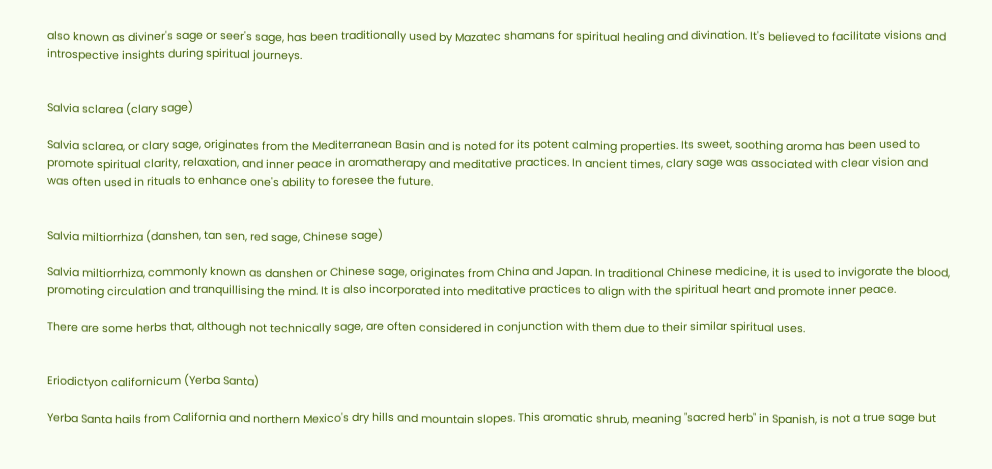also known as diviner's sage or seer's sage, has been traditionally used by Mazatec shamans for spiritual healing and divination. It's believed to facilitate visions and introspective insights during spiritual journeys.


Salvia sclarea (clary sage)

Salvia sclarea, or clary sage, originates from the Mediterranean Basin and is noted for its potent calming properties. Its sweet, soothing aroma has been used to promote spiritual clarity, relaxation, and inner peace in aromatherapy and meditative practices. In ancient times, clary sage was associated with clear vision and was often used in rituals to enhance one's ability to foresee the future.


Salvia miltiorrhiza (danshen, tan sen, red sage, Chinese sage)

Salvia miltiorrhiza, commonly known as danshen or Chinese sage, originates from China and Japan. In traditional Chinese medicine, it is used to invigorate the blood, promoting circulation and tranquillising the mind. It is also incorporated into meditative practices to align with the spiritual heart and promote inner peace.

There are some herbs that, although not technically sage, are often considered in conjunction with them due to their similar spiritual uses.


Eriodictyon californicum (Yerba Santa)

Yerba Santa hails from California and northern Mexico's dry hills and mountain slopes. This aromatic shrub, meaning "sacred herb" in Spanish, is not a true sage but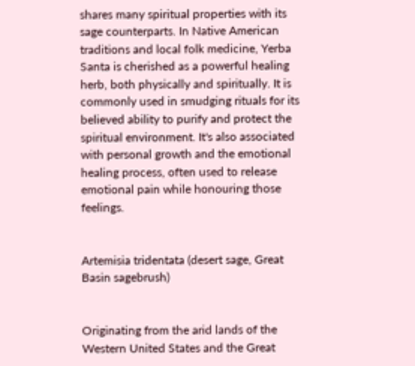shares many spiritual properties with its sage counterparts. In Native American traditions and local folk medicine, Yerba Santa is cherished as a powerful healing herb, both physically and spiritually. It is commonly used in smudging rituals for its believed ability to purify and protect the spiritual environment. It's also associated with personal growth and the emotional healing process, often used to release emotional pain while honouring those feelings.


Artemisia tridentata (desert sage, Great Basin sagebrush)


Originating from the arid lands of the Western United States and the Great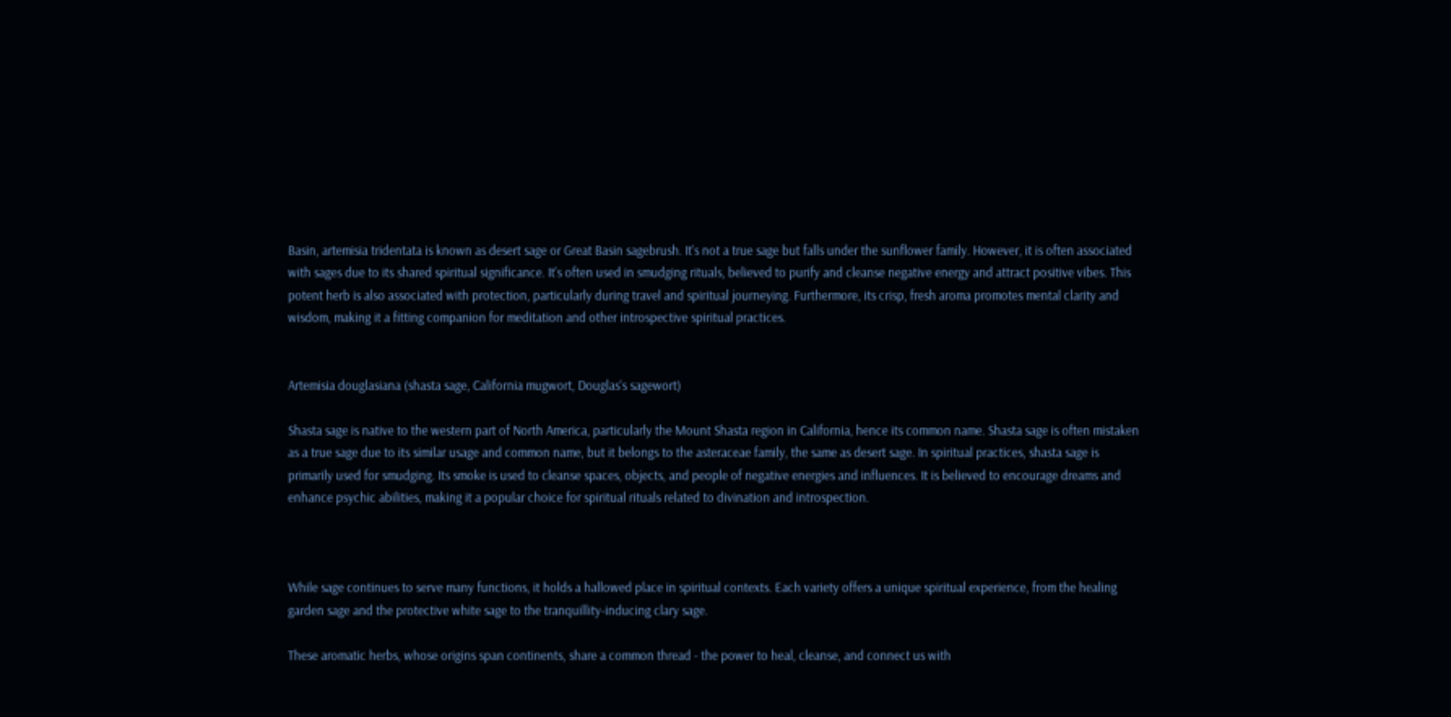Basin, artemisia tridentata is known as desert sage or Great Basin sagebrush. It's not a true sage but falls under the sunflower family. However, it is often associated with sages due to its shared spiritual significance. It's often used in smudging rituals, believed to purify and cleanse negative energy and attract positive vibes. This potent herb is also associated with protection, particularly during travel and spiritual journeying. Furthermore, its crisp, fresh aroma promotes mental clarity and wisdom, making it a fitting companion for meditation and other introspective spiritual practices.


Artemisia douglasiana (shasta sage, California mugwort, Douglas's sagewort)

Shasta sage is native to the western part of North America, particularly the Mount Shasta region in California, hence its common name. Shasta sage is often mistaken as a true sage due to its similar usage and common name, but it belongs to the asteraceae family, the same as desert sage. In spiritual practices, shasta sage is primarily used for smudging. Its smoke is used to cleanse spaces, objects, and people of negative energies and influences. It is believed to encourage dreams and enhance psychic abilities, making it a popular choice for spiritual rituals related to divination and introspection.



While sage continues to serve many functions, it holds a hallowed place in spiritual contexts. Each variety offers a unique spiritual experience, from the healing garden sage and the protective white sage to the tranquillity-inducing clary sage.

These aromatic herbs, whose origins span continents, share a common thread - the power to heal, cleanse, and connect us with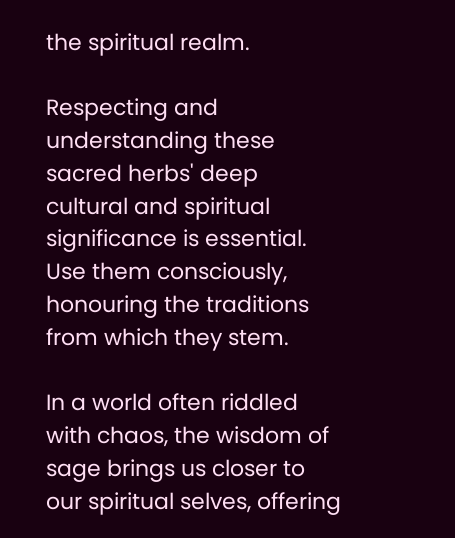the spiritual realm.

Respecting and understanding these sacred herbs' deep cultural and spiritual significance is essential. Use them consciously, honouring the traditions from which they stem.

In a world often riddled with chaos, the wisdom of sage brings us closer to our spiritual selves, offering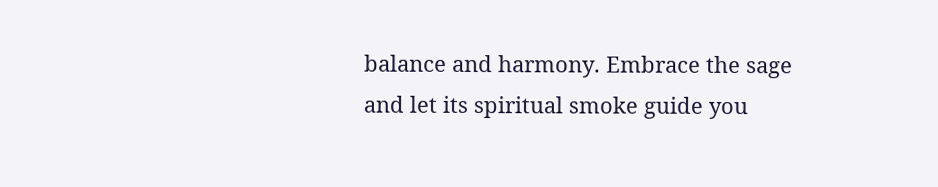balance and harmony. Embrace the sage and let its spiritual smoke guide you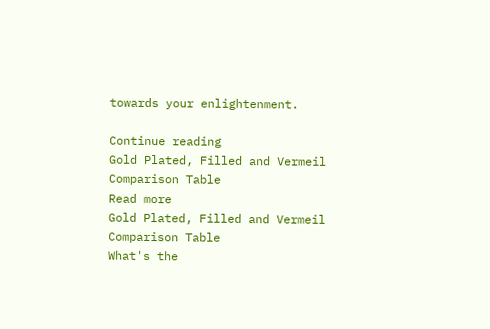towards your enlightenment.

Continue reading
Gold Plated, Filled and Vermeil Comparison Table
Read more
Gold Plated, Filled and Vermeil Comparison Table
What's the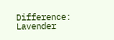Difference: Lavender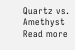Quartz vs. Amethyst
Read more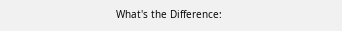What's the Difference: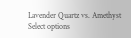Lavender Quartz vs. Amethyst
Select options